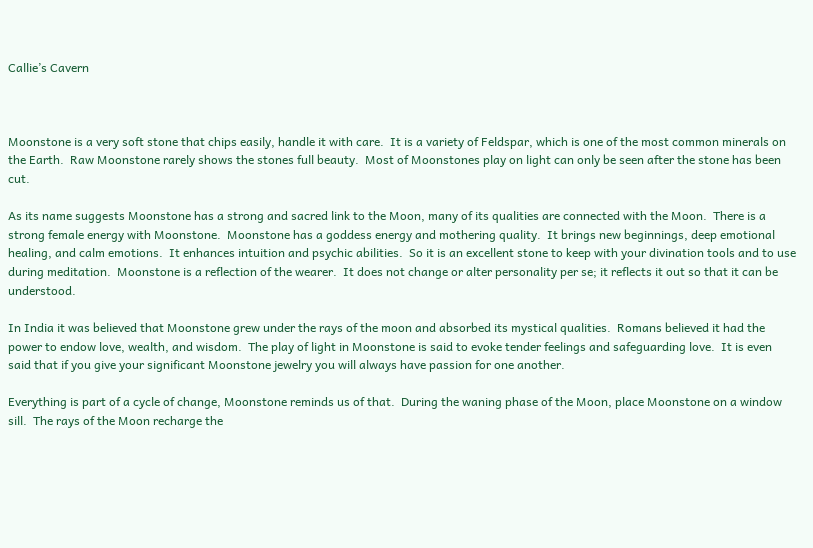Callie’s Cavern



Moonstone is a very soft stone that chips easily, handle it with care.  It is a variety of Feldspar, which is one of the most common minerals on the Earth.  Raw Moonstone rarely shows the stones full beauty.  Most of Moonstones play on light can only be seen after the stone has been cut.

As its name suggests Moonstone has a strong and sacred link to the Moon, many of its qualities are connected with the Moon.  There is a strong female energy with Moonstone.  Moonstone has a goddess energy and mothering quality.  It brings new beginnings, deep emotional healing, and calm emotions.  It enhances intuition and psychic abilities.  So it is an excellent stone to keep with your divination tools and to use during meditation.  Moonstone is a reflection of the wearer.  It does not change or alter personality per se; it reflects it out so that it can be understood.

In India it was believed that Moonstone grew under the rays of the moon and absorbed its mystical qualities.  Romans believed it had the power to endow love, wealth, and wisdom.  The play of light in Moonstone is said to evoke tender feelings and safeguarding love.  It is even said that if you give your significant Moonstone jewelry you will always have passion for one another.

Everything is part of a cycle of change, Moonstone reminds us of that.  During the waning phase of the Moon, place Moonstone on a window sill.  The rays of the Moon recharge the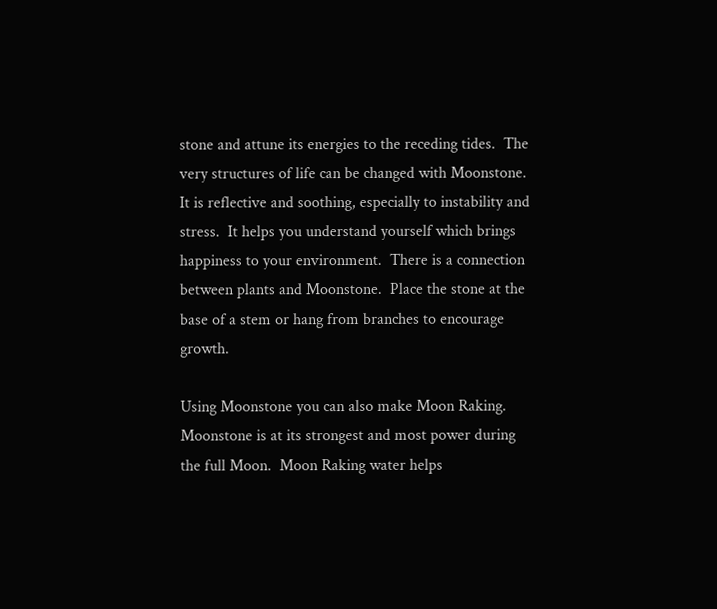stone and attune its energies to the receding tides.  The very structures of life can be changed with Moonstone.  It is reflective and soothing, especially to instability and stress.  It helps you understand yourself which brings happiness to your environment.  There is a connection between plants and Moonstone.  Place the stone at the base of a stem or hang from branches to encourage growth.

Using Moonstone you can also make Moon Raking.  Moonstone is at its strongest and most power during the full Moon.  Moon Raking water helps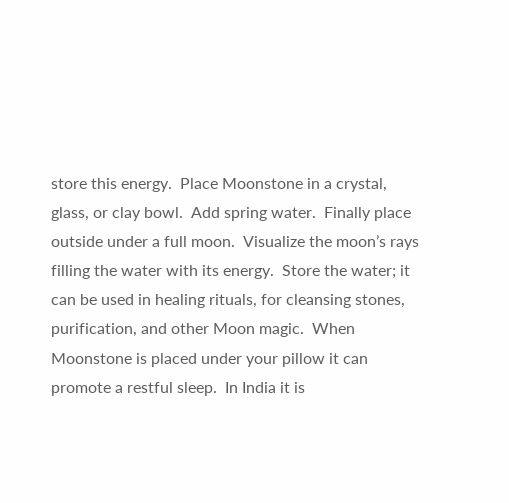store this energy.  Place Moonstone in a crystal, glass, or clay bowl.  Add spring water.  Finally place outside under a full moon.  Visualize the moon’s rays filling the water with its energy.  Store the water; it can be used in healing rituals, for cleansing stones, purification, and other Moon magic.  When Moonstone is placed under your pillow it can promote a restful sleep.  In India it is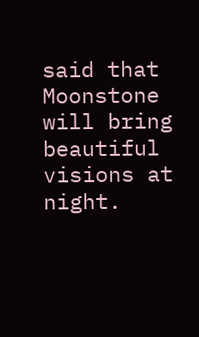said that Moonstone will bring beautiful visions at night.